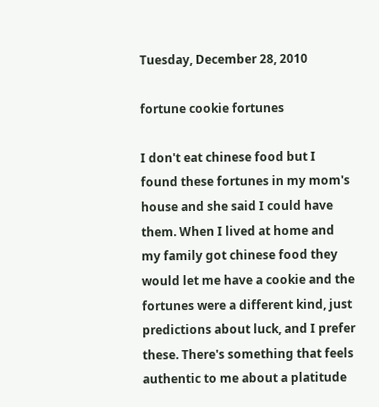Tuesday, December 28, 2010

fortune cookie fortunes

I don't eat chinese food but I found these fortunes in my mom's house and she said I could have them. When I lived at home and my family got chinese food they would let me have a cookie and the fortunes were a different kind, just predictions about luck, and I prefer these. There's something that feels authentic to me about a platitude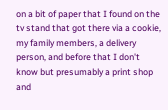on a bit of paper that I found on the tv stand that got there via a cookie, my family members, a delivery person, and before that I don't know but presumably a print shop and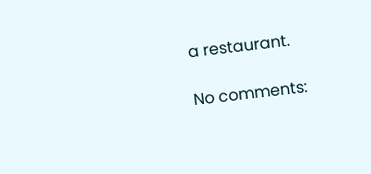a restaurant.

No comments: